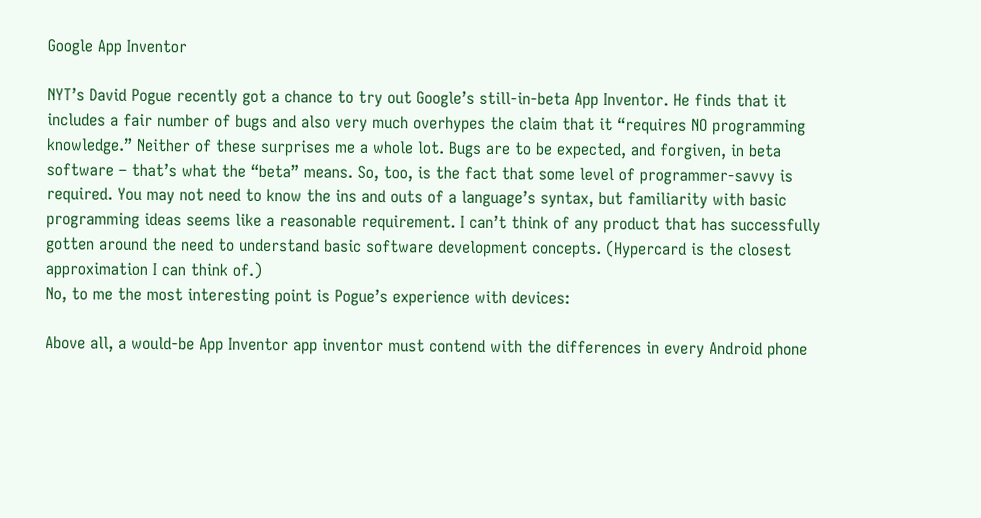Google App Inventor

NYT’s David Pogue recently got a chance to try out Google’s still-in-beta App Inventor. He finds that it includes a fair number of bugs and also very much overhypes the claim that it “requires NO programming knowledge.” Neither of these surprises me a whole lot. Bugs are to be expected, and forgiven, in beta software – that’s what the “beta” means. So, too, is the fact that some level of programmer-savvy is required. You may not need to know the ins and outs of a language’s syntax, but familiarity with basic programming ideas seems like a reasonable requirement. I can’t think of any product that has successfully gotten around the need to understand basic software development concepts. (Hypercard is the closest approximation I can think of.)
No, to me the most interesting point is Pogue’s experience with devices:

Above all, a would-be App Inventor app inventor must contend with the differences in every Android phone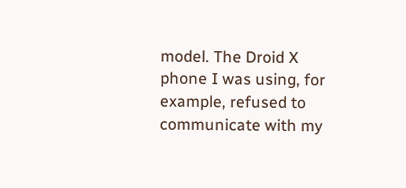model. The Droid X phone I was using, for example, refused to communicate with my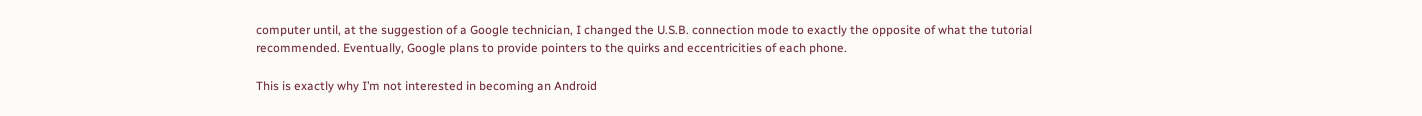computer until, at the suggestion of a Google technician, I changed the U.S.B. connection mode to exactly the opposite of what the tutorial recommended. Eventually, Google plans to provide pointers to the quirks and eccentricities of each phone.

This is exactly why I’m not interested in becoming an Android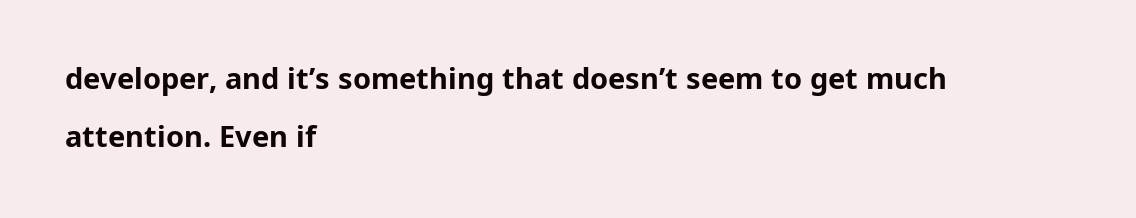developer, and it’s something that doesn’t seem to get much attention. Even if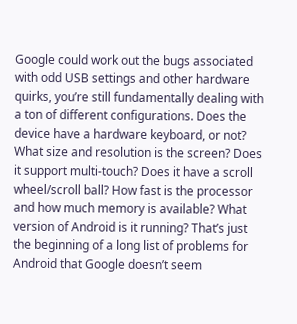Google could work out the bugs associated with odd USB settings and other hardware quirks, you’re still fundamentally dealing with a ton of different configurations. Does the device have a hardware keyboard, or not? What size and resolution is the screen? Does it support multi-touch? Does it have a scroll wheel/scroll ball? How fast is the processor and how much memory is available? What version of Android is it running? That’s just the beginning of a long list of problems for Android that Google doesn’t seem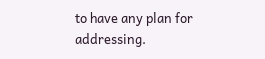to have any plan for addressing.